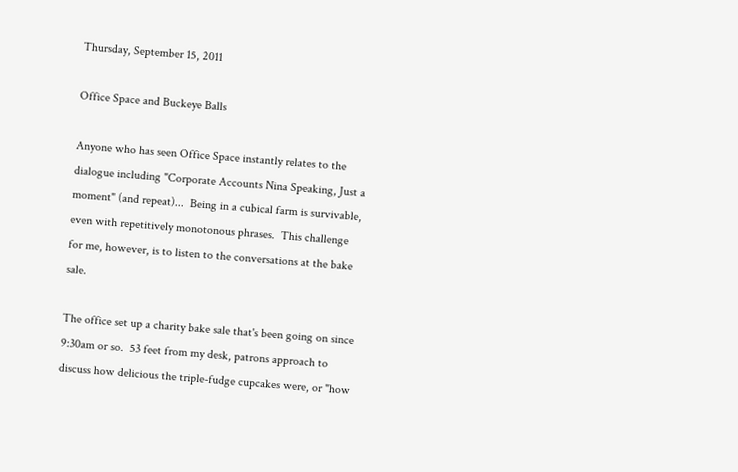Thursday, September 15, 2011

Office Space and Buckeye Balls

Anyone who has seen Office Space instantly relates to the dialogue including "Corporate Accounts Nina Speaking, Just a moment" (and repeat)...  Being in a cubical farm is survivable, even with repetitively monotonous phrases.  This challenge for me, however, is to listen to the conversations at the bake sale.

The office set up a charity bake sale that's been going on since 9:30am or so.  53 feet from my desk, patrons approach to discuss how delicious the triple-fudge cupcakes were, or "how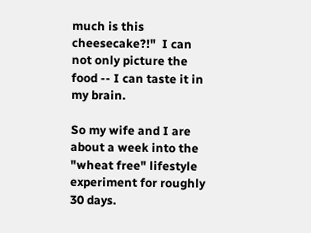much is this cheesecake?!"  I can not only picture the food -- I can taste it in my brain.

So my wife and I are about a week into the "wheat free" lifestyle experiment for roughly 30 days.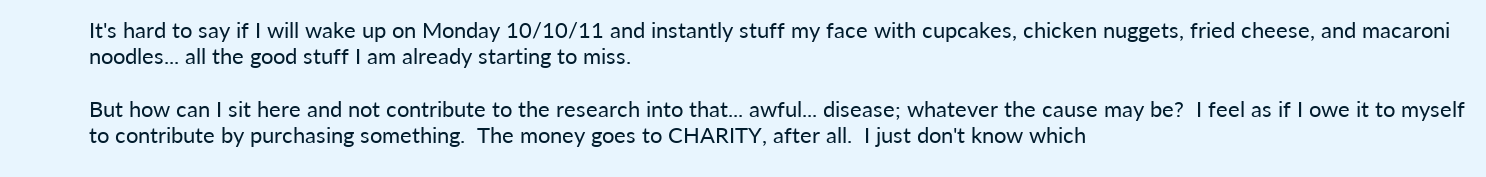It's hard to say if I will wake up on Monday 10/10/11 and instantly stuff my face with cupcakes, chicken nuggets, fried cheese, and macaroni noodles... all the good stuff I am already starting to miss.

But how can I sit here and not contribute to the research into that... awful... disease; whatever the cause may be?  I feel as if I owe it to myself to contribute by purchasing something.  The money goes to CHARITY, after all.  I just don't know which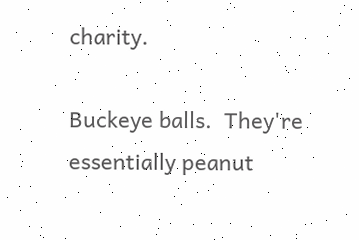charity.

Buckeye balls.  They're essentially peanut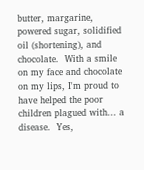butter, margarine, powered sugar, solidified oil (shortening), and chocolate.  With a smile on my face and chocolate on my lips, I'm proud to have helped the poor children plagued with... a disease.  Yes,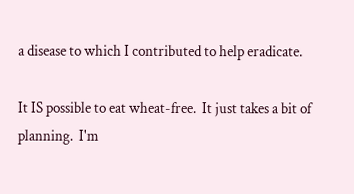a disease to which I contributed to help eradicate.

It IS possible to eat wheat-free.  It just takes a bit of planning.  I'm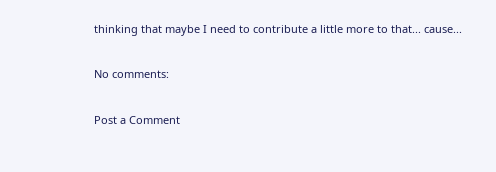thinking that maybe I need to contribute a little more to that... cause...

No comments:

Post a Comment